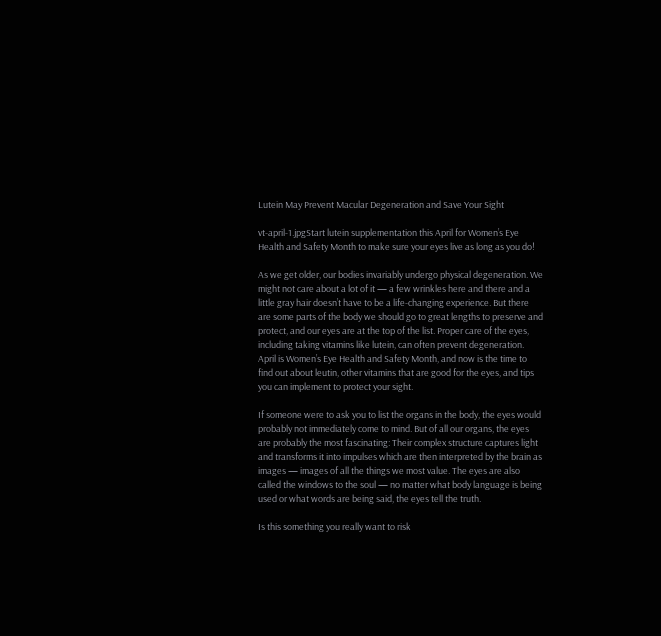Lutein May Prevent Macular Degeneration and Save Your Sight

vt-april-1.jpgStart lutein supplementation this April for Women’s Eye Health and Safety Month to make sure your eyes live as long as you do!

As we get older, our bodies invariably undergo physical degeneration. We might not care about a lot of it — a few wrinkles here and there and a little gray hair doesn’t have to be a life-changing experience. But there are some parts of the body we should go to great lengths to preserve and protect, and our eyes are at the top of the list. Proper care of the eyes, including taking vitamins like lutein, can often prevent degeneration. April is Women’s Eye Health and Safety Month, and now is the time to find out about leutin, other vitamins that are good for the eyes, and tips you can implement to protect your sight.

If someone were to ask you to list the organs in the body, the eyes would probably not immediately come to mind. But of all our organs, the eyes are probably the most fascinating: Their complex structure captures light and transforms it into impulses which are then interpreted by the brain as images — images of all the things we most value. The eyes are also called the windows to the soul — no matter what body language is being used or what words are being said, the eyes tell the truth.

Is this something you really want to risk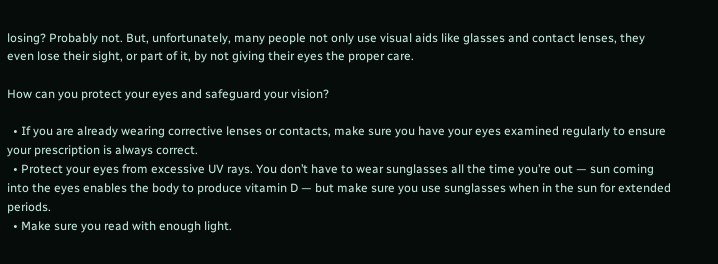losing? Probably not. But, unfortunately, many people not only use visual aids like glasses and contact lenses, they even lose their sight, or part of it, by not giving their eyes the proper care.

How can you protect your eyes and safeguard your vision?

  • If you are already wearing corrective lenses or contacts, make sure you have your eyes examined regularly to ensure your prescription is always correct.
  • Protect your eyes from excessive UV rays. You don’t have to wear sunglasses all the time you’re out — sun coming into the eyes enables the body to produce vitamin D — but make sure you use sunglasses when in the sun for extended periods.
  • Make sure you read with enough light.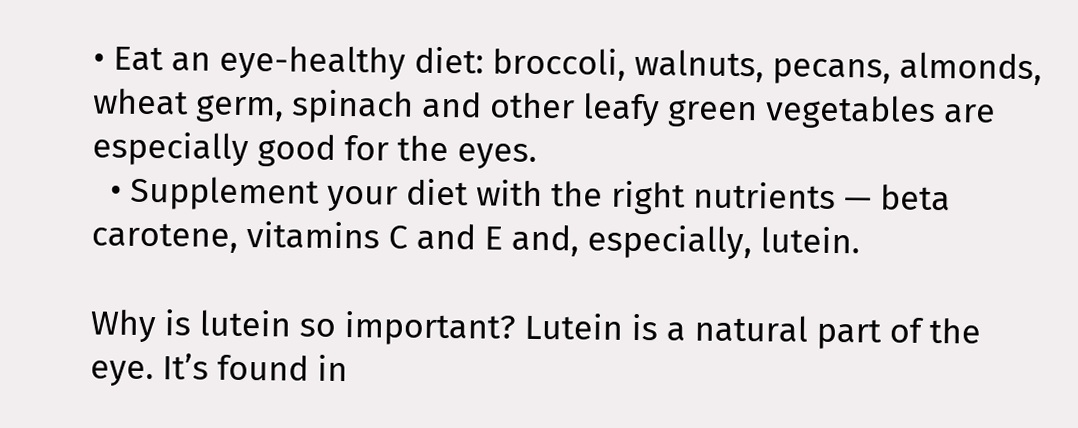• Eat an eye-healthy diet: broccoli, walnuts, pecans, almonds, wheat germ, spinach and other leafy green vegetables are especially good for the eyes.
  • Supplement your diet with the right nutrients — beta carotene, vitamins C and E and, especially, lutein.

Why is lutein so important? Lutein is a natural part of the eye. It’s found in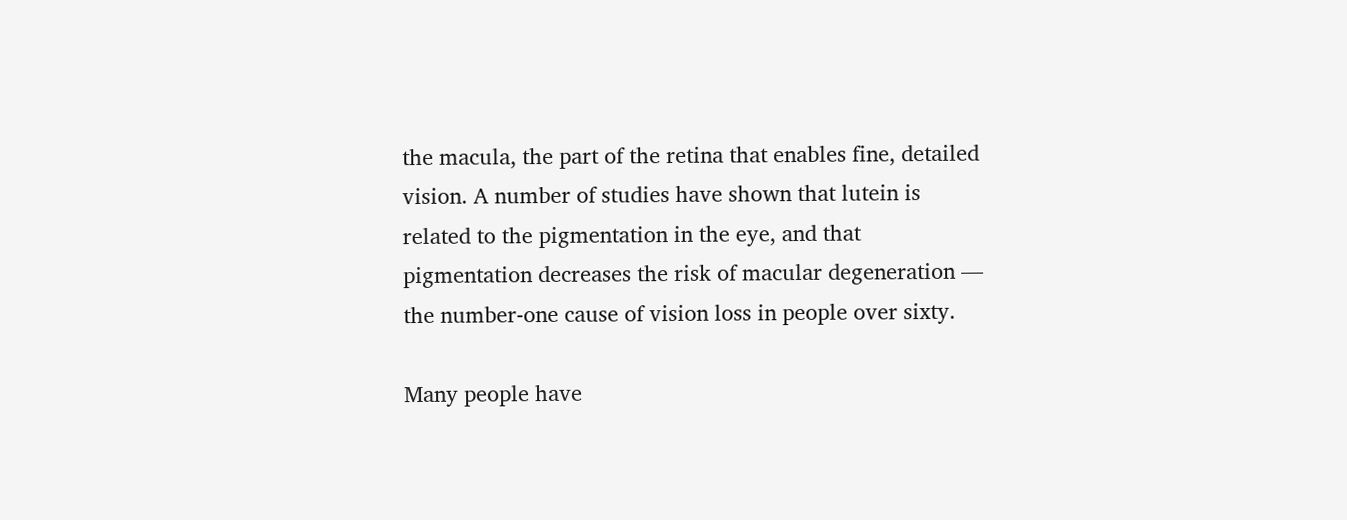the macula, the part of the retina that enables fine, detailed vision. A number of studies have shown that lutein is related to the pigmentation in the eye, and that pigmentation decreases the risk of macular degeneration — the number-one cause of vision loss in people over sixty.

Many people have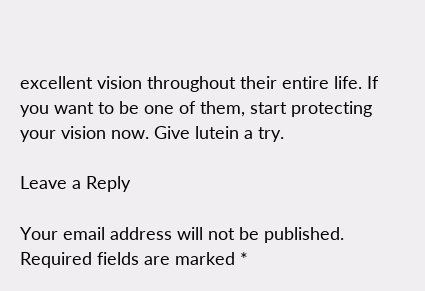excellent vision throughout their entire life. If you want to be one of them, start protecting your vision now. Give lutein a try.

Leave a Reply

Your email address will not be published. Required fields are marked *